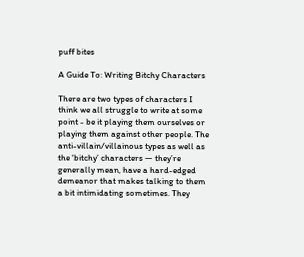puff bites

A Guide To: Writing Bitchy Characters

There are two types of characters I think we all struggle to write at some point - be it playing them ourselves or playing them against other people. The anti-villain/villainous types as well as the ‘bitchy’ characters — they’re generally mean, have a hard-edged demeanor that makes talking to them a bit intimidating sometimes. They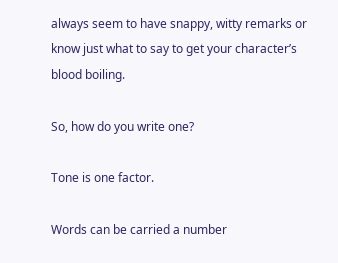always seem to have snappy, witty remarks or know just what to say to get your character’s blood boiling.

So, how do you write one?

Tone is one factor.

Words can be carried a number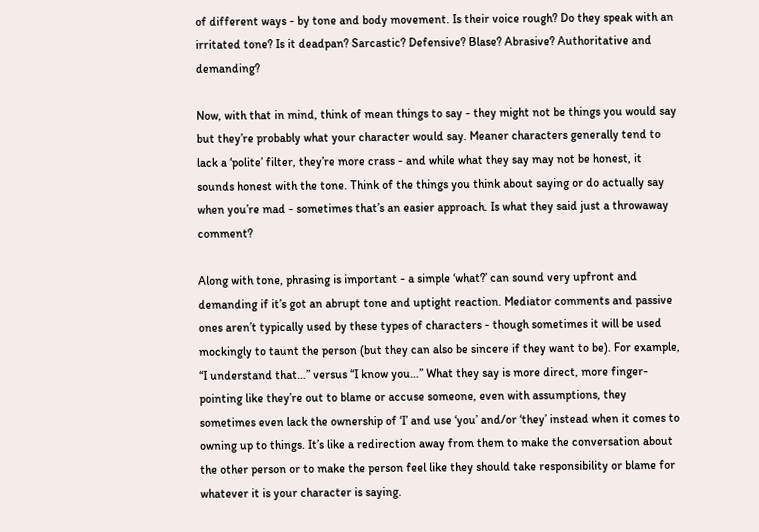of different ways - by tone and body movement. Is their voice rough? Do they speak with an irritated tone? Is it deadpan? Sarcastic? Defensive? Blase? Abrasive? Authoritative and demanding?

Now, with that in mind, think of mean things to say - they might not be things you would say but they’re probably what your character would say. Meaner characters generally tend to lack a ‘polite’ filter, they’re more crass - and while what they say may not be honest, it sounds honest with the tone. Think of the things you think about saying or do actually say when you’re mad - sometimes that’s an easier approach. Is what they said just a throwaway comment?

Along with tone, phrasing is important - a simple ‘what?’ can sound very upfront and demanding if it’s got an abrupt tone and uptight reaction. Mediator comments and passive ones aren’t typically used by these types of characters - though sometimes it will be used mockingly to taunt the person (but they can also be sincere if they want to be). For example, “I understand that…” versus “I know you…” What they say is more direct, more finger-pointing like they’re out to blame or accuse someone, even with assumptions, they sometimes even lack the ownership of ‘I’ and use ‘you’ and/or ‘they’ instead when it comes to owning up to things. It’s like a redirection away from them to make the conversation about the other person or to make the person feel like they should take responsibility or blame for whatever it is your character is saying.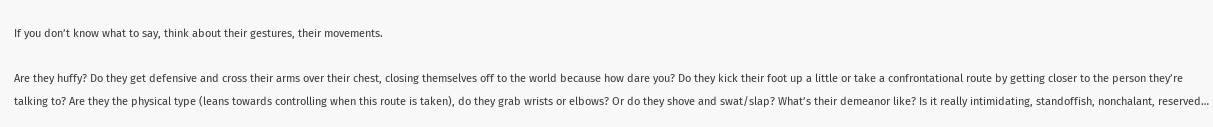If you don’t know what to say, think about their gestures, their movements.

Are they huffy? Do they get defensive and cross their arms over their chest, closing themselves off to the world because how dare you? Do they kick their foot up a little or take a confrontational route by getting closer to the person they’re talking to? Are they the physical type (leans towards controlling when this route is taken), do they grab wrists or elbows? Or do they shove and swat/slap? What’s their demeanor like? Is it really intimidating, standoffish, nonchalant, reserved…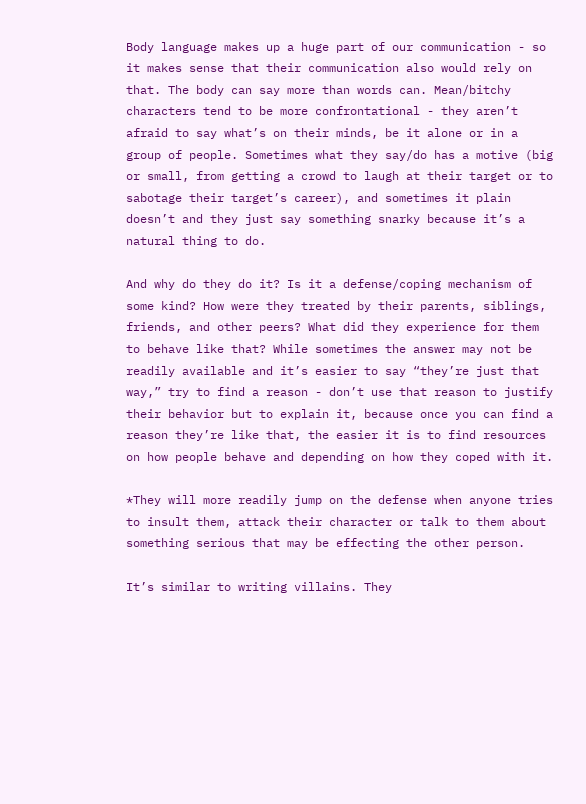Body language makes up a huge part of our communication - so it makes sense that their communication also would rely on that. The body can say more than words can. Mean/bitchy characters tend to be more confrontational - they aren’t afraid to say what’s on their minds, be it alone or in a group of people. Sometimes what they say/do has a motive (big or small, from getting a crowd to laugh at their target or to sabotage their target’s career), and sometimes it plain doesn’t and they just say something snarky because it’s a natural thing to do.

And why do they do it? Is it a defense/coping mechanism of some kind? How were they treated by their parents, siblings, friends, and other peers? What did they experience for them to behave like that? While sometimes the answer may not be readily available and it’s easier to say “they’re just that way,” try to find a reason - don’t use that reason to justify their behavior but to explain it, because once you can find a reason they’re like that, the easier it is to find resources on how people behave and depending on how they coped with it.

*They will more readily jump on the defense when anyone tries to insult them, attack their character or talk to them about something serious that may be effecting the other person.

It’s similar to writing villains. They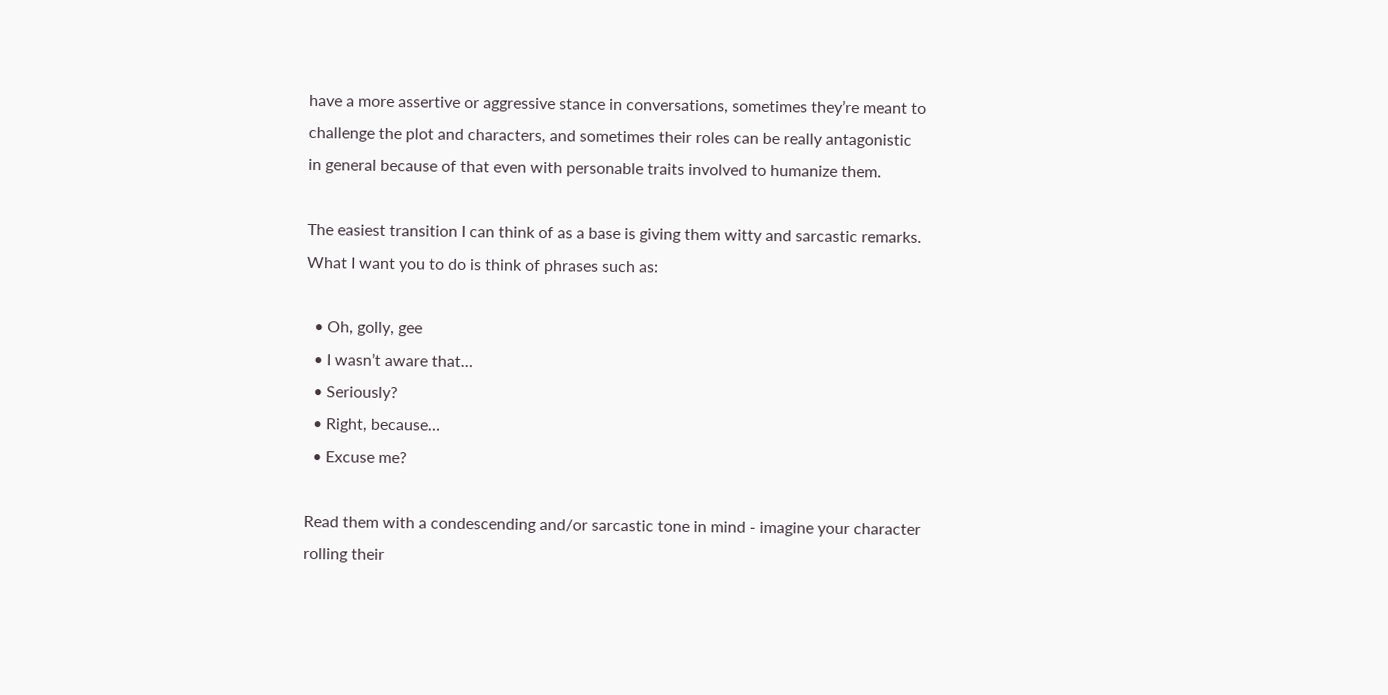have a more assertive or aggressive stance in conversations, sometimes they’re meant to challenge the plot and characters, and sometimes their roles can be really antagonistic in general because of that even with personable traits involved to humanize them.

The easiest transition I can think of as a base is giving them witty and sarcastic remarks. What I want you to do is think of phrases such as:

  • Oh, golly, gee
  • I wasn’t aware that…
  • Seriously?
  • Right, because…
  • Excuse me?

Read them with a condescending and/or sarcastic tone in mind - imagine your character rolling their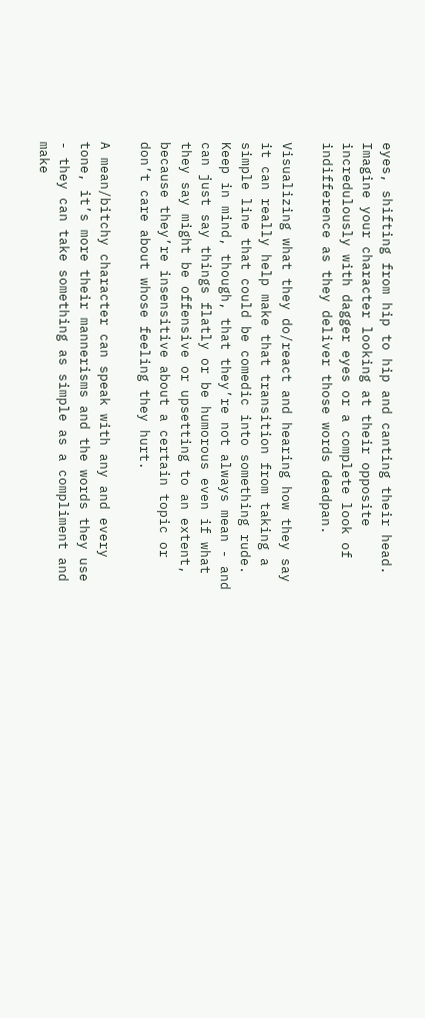eyes, shifting from hip to hip and canting their head. Imagine your character looking at their opposite incredulously with dagger eyes or a complete look of indifference as they deliver those words deadpan.

Visualizing what they do/react and hearing how they say it can really help make that transition from taking a simple line that could be comedic into something rude. Keep in mind, though, that they’re not always mean - and can just say things flatly or be humorous even if what they say might be offensive or upsetting to an extent, because they’re insensitive about a certain topic or don’t care about whose feeling they hurt.

A mean/bitchy character can speak with any and every tone, it’s more their mannerisms and the words they use - they can take something as simple as a compliment and make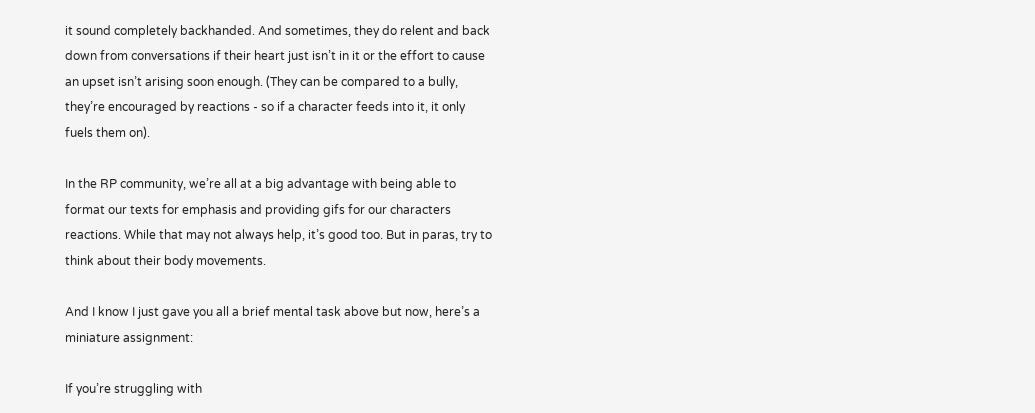it sound completely backhanded. And sometimes, they do relent and back down from conversations if their heart just isn’t in it or the effort to cause an upset isn’t arising soon enough. (They can be compared to a bully, they’re encouraged by reactions - so if a character feeds into it, it only fuels them on).

In the RP community, we’re all at a big advantage with being able to format our texts for emphasis and providing gifs for our characters reactions. While that may not always help, it’s good too. But in paras, try to think about their body movements.

And I know I just gave you all a brief mental task above but now, here’s a miniature assignment:

If you’re struggling with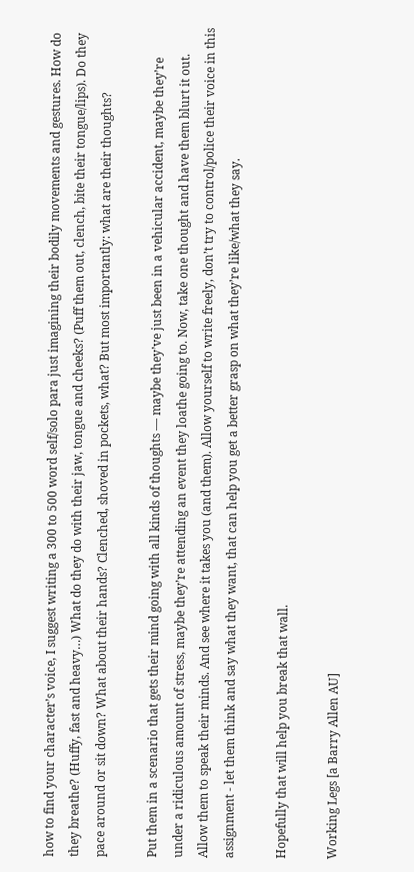how to find your character’s voice, I suggest writing a 300 to 500 word self/solo para just imagining their bodily movements and gestures. How do they breathe? (Huffy, fast and heavy…) What do they do with their jaw, tongue and cheeks? (Puff them out, clench, bite their tongue/lips). Do they pace around or sit down? What about their hands? Clenched, shoved in pockets, what? But most importantly: what are their thoughts?

Put them in a scenario that gets their mind going with all kinds of thoughts — maybe they’ve just been in a vehicular accident, maybe they’re under a ridiculous amount of stress, maybe they’re attending an event they loathe going to. Now, take one thought and have them blurt it out. Allow them to speak their minds. And see where it takes you (and them). Allow yourself to write freely, don’t try to control/police their voice in this assignment - let them think and say what they want, that can help you get a better grasp on what they’re like/what they say.

Hopefully that will help you break that wall.

Working Legs [a Barry Allen AU]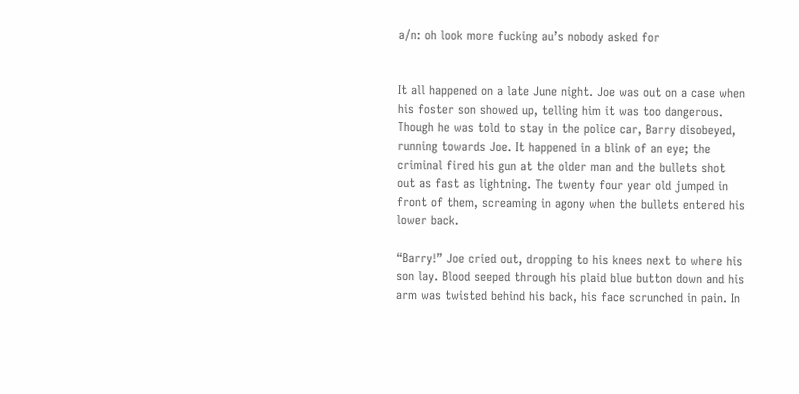a/n: oh look more fucking au’s nobody asked for


It all happened on a late June night. Joe was out on a case when his foster son showed up, telling him it was too dangerous. Though he was told to stay in the police car, Barry disobeyed, running towards Joe. It happened in a blink of an eye; the criminal fired his gun at the older man and the bullets shot out as fast as lightning. The twenty four year old jumped in front of them, screaming in agony when the bullets entered his lower back.

“Barry!” Joe cried out, dropping to his knees next to where his son lay. Blood seeped through his plaid blue button down and his arm was twisted behind his back, his face scrunched in pain. In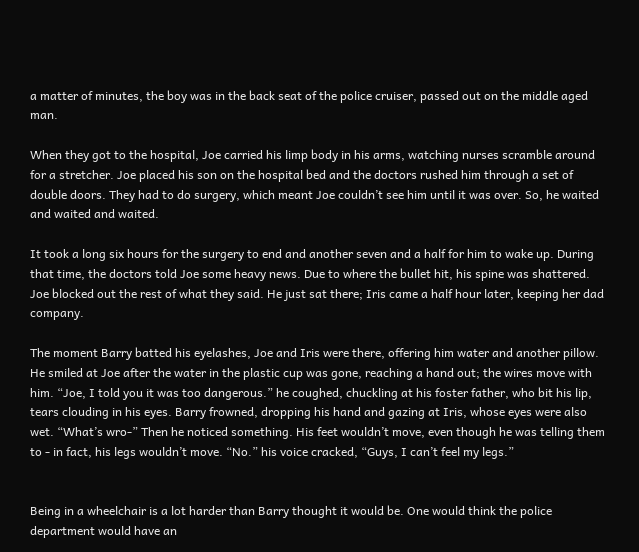a matter of minutes, the boy was in the back seat of the police cruiser, passed out on the middle aged man.

When they got to the hospital, Joe carried his limp body in his arms, watching nurses scramble around for a stretcher. Joe placed his son on the hospital bed and the doctors rushed him through a set of double doors. They had to do surgery, which meant Joe couldn’t see him until it was over. So, he waited and waited and waited.

It took a long six hours for the surgery to end and another seven and a half for him to wake up. During that time, the doctors told Joe some heavy news. Due to where the bullet hit, his spine was shattered. Joe blocked out the rest of what they said. He just sat there; Iris came a half hour later, keeping her dad company.

The moment Barry batted his eyelashes, Joe and Iris were there, offering him water and another pillow. He smiled at Joe after the water in the plastic cup was gone, reaching a hand out; the wires move with him. “Joe, I told you it was too dangerous.” he coughed, chuckling at his foster father, who bit his lip, tears clouding in his eyes. Barry frowned, dropping his hand and gazing at Iris, whose eyes were also wet. “What’s wro-” Then he noticed something. His feet wouldn’t move, even though he was telling them to - in fact, his legs wouldn’t move. “No.” his voice cracked, “Guys, I can’t feel my legs.”


Being in a wheelchair is a lot harder than Barry thought it would be. One would think the police department would have an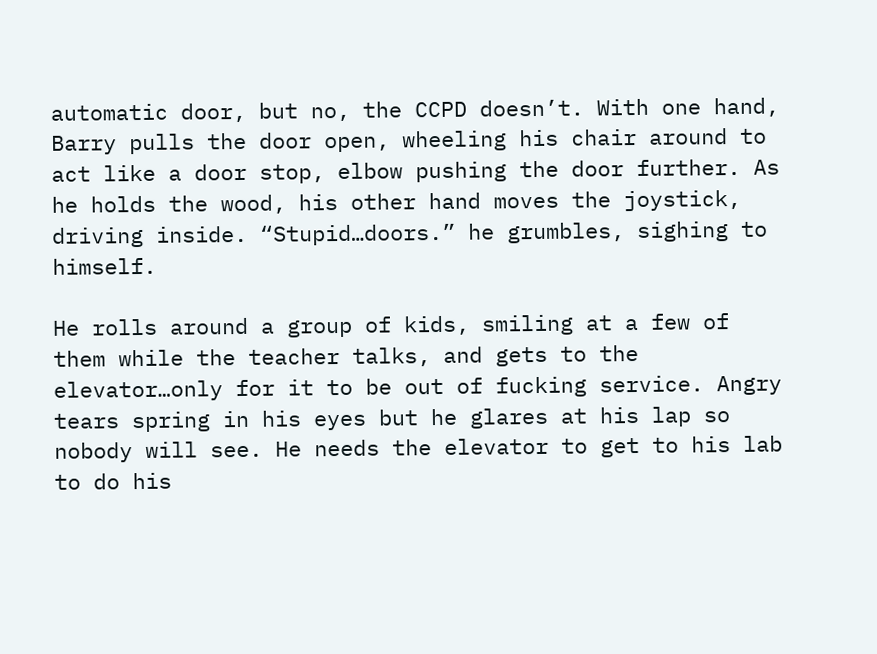automatic door, but no, the CCPD doesn’t. With one hand, Barry pulls the door open, wheeling his chair around to act like a door stop, elbow pushing the door further. As he holds the wood, his other hand moves the joystick, driving inside. “Stupid…doors.” he grumbles, sighing to himself.

He rolls around a group of kids, smiling at a few of them while the teacher talks, and gets to the elevator…only for it to be out of fucking service. Angry tears spring in his eyes but he glares at his lap so nobody will see. He needs the elevator to get to his lab to do his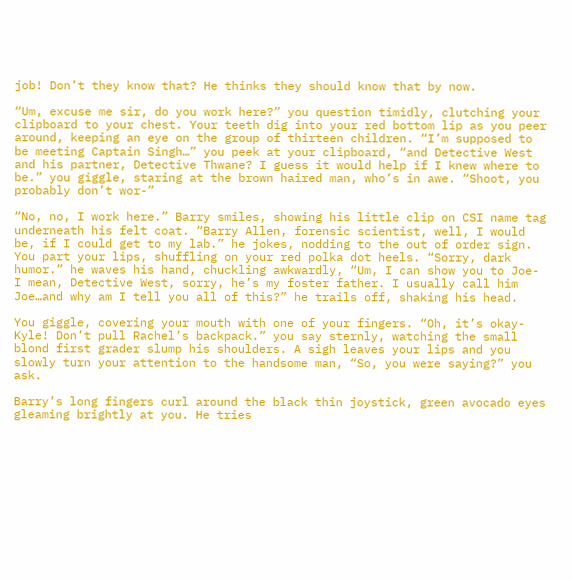job! Don’t they know that? He thinks they should know that by now.

“Um, excuse me sir, do you work here?” you question timidly, clutching your clipboard to your chest. Your teeth dig into your red bottom lip as you peer around, keeping an eye on the group of thirteen children. “I’m supposed to be meeting Captain Singh…” you peek at your clipboard, “and Detective West and his partner, Detective Thwane? I guess it would help if I knew where to be.” you giggle, staring at the brown haired man, who’s in awe. “Shoot, you probably don’t wor-”

“No, no, I work here.” Barry smiles, showing his little clip on CSI name tag underneath his felt coat. “Barry Allen, forensic scientist, well, I would be, if I could get to my lab.” he jokes, nodding to the out of order sign. You part your lips, shuffling on your red polka dot heels. “Sorry, dark humor.” he waves his hand, chuckling awkwardly, “Um, I can show you to Joe- I mean, Detective West, sorry, he’s my foster father. I usually call him Joe…and why am I tell you all of this?” he trails off, shaking his head.

You giggle, covering your mouth with one of your fingers. “Oh, it’s okay- Kyle! Don’t pull Rachel’s backpack.” you say sternly, watching the small blond first grader slump his shoulders. A sigh leaves your lips and you slowly turn your attention to the handsome man, “So, you were saying?” you ask.

Barry’s long fingers curl around the black thin joystick, green avocado eyes gleaming brightly at you. He tries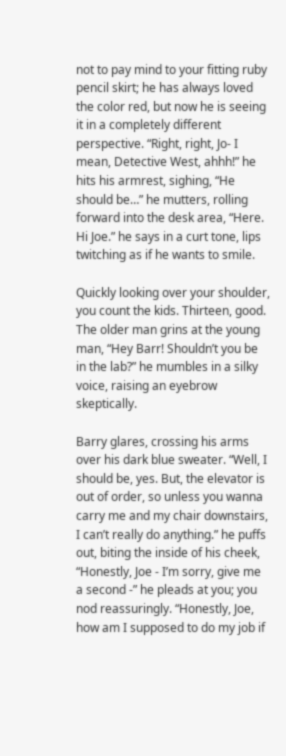not to pay mind to your fitting ruby pencil skirt; he has always loved the color red, but now he is seeing it in a completely different perspective. “Right, right, Jo- I mean, Detective West, ahhh!” he hits his armrest, sighing, “He should be…” he mutters, rolling forward into the desk area, “Here. Hi Joe.” he says in a curt tone, lips twitching as if he wants to smile.

Quickly looking over your shoulder, you count the kids. Thirteen, good. The older man grins at the young man, “Hey Barr! Shouldn’t you be in the lab?” he mumbles in a silky voice, raising an eyebrow skeptically.

Barry glares, crossing his arms over his dark blue sweater. “Well, I should be, yes. But, the elevator is out of order, so unless you wanna carry me and my chair downstairs, I can’t really do anything.” he puffs out, biting the inside of his cheek, “Honestly, Joe - I’m sorry, give me a second -” he pleads at you; you nod reassuringly. “Honestly, Joe, how am I supposed to do my job if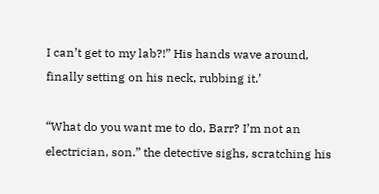I can’t get to my lab?!” His hands wave around, finally setting on his neck, rubbing it.’

“What do you want me to do, Barr? I’m not an electrician, son.” the detective sighs, scratching his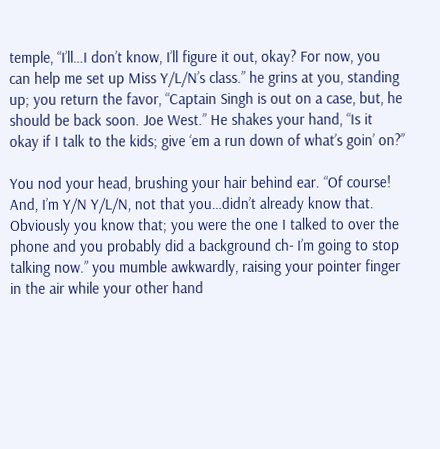temple, “I’ll…I don’t know, I’ll figure it out, okay? For now, you can help me set up Miss Y/L/N’s class.” he grins at you, standing up; you return the favor, “Captain Singh is out on a case, but, he should be back soon. Joe West.” He shakes your hand, “Is it okay if I talk to the kids; give ‘em a run down of what’s goin’ on?”

You nod your head, brushing your hair behind ear. “Of course! And, I’m Y/N Y/L/N, not that you…didn’t already know that. Obviously you know that; you were the one I talked to over the phone and you probably did a background ch- I’m going to stop talking now.” you mumble awkwardly, raising your pointer finger in the air while your other hand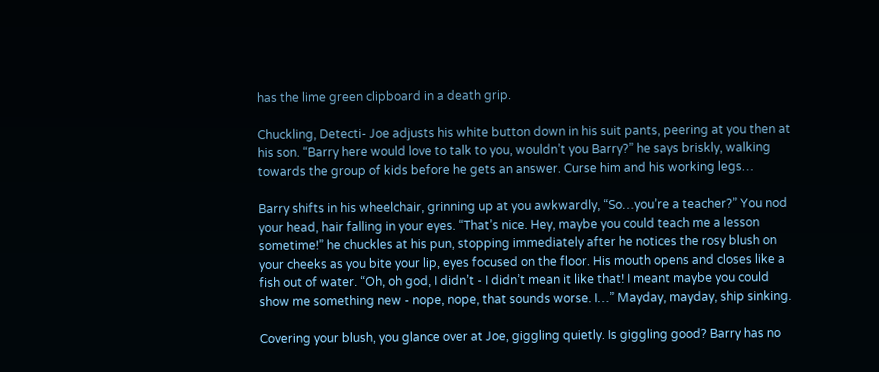has the lime green clipboard in a death grip.

Chuckling, Detecti- Joe adjusts his white button down in his suit pants, peering at you then at his son. “Barry here would love to talk to you, wouldn’t you Barry?” he says briskly, walking towards the group of kids before he gets an answer. Curse him and his working legs…

Barry shifts in his wheelchair, grinning up at you awkwardly, “So…you’re a teacher?” You nod your head, hair falling in your eyes. “That’s nice. Hey, maybe you could teach me a lesson sometime!” he chuckles at his pun, stopping immediately after he notices the rosy blush on your cheeks as you bite your lip, eyes focused on the floor. His mouth opens and closes like a fish out of water. “Oh, oh god, I didn’t - I didn’t mean it like that! I meant maybe you could show me something new - nope, nope, that sounds worse. I…” Mayday, mayday, ship sinking.

Covering your blush, you glance over at Joe, giggling quietly. Is giggling good? Barry has no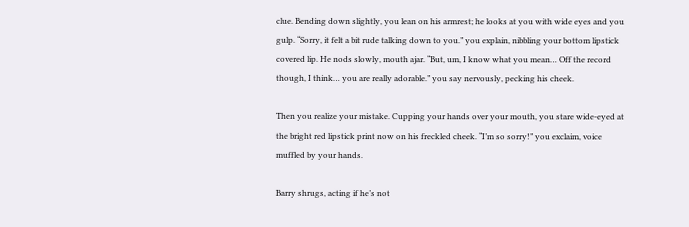clue. Bending down slightly, you lean on his armrest; he looks at you with wide eyes and you gulp. “Sorry, it felt a bit rude talking down to you.” you explain, nibbling your bottom lipstick covered lip. He nods slowly, mouth ajar. “But, um, I know what you mean… Off the record though, I think… you are really adorable.” you say nervously, pecking his cheek.

Then you realize your mistake. Cupping your hands over your mouth, you stare wide-eyed at the bright red lipstick print now on his freckled cheek. “I’m so sorry!” you exclaim, voice muffled by your hands.

Barry shrugs, acting if he’s not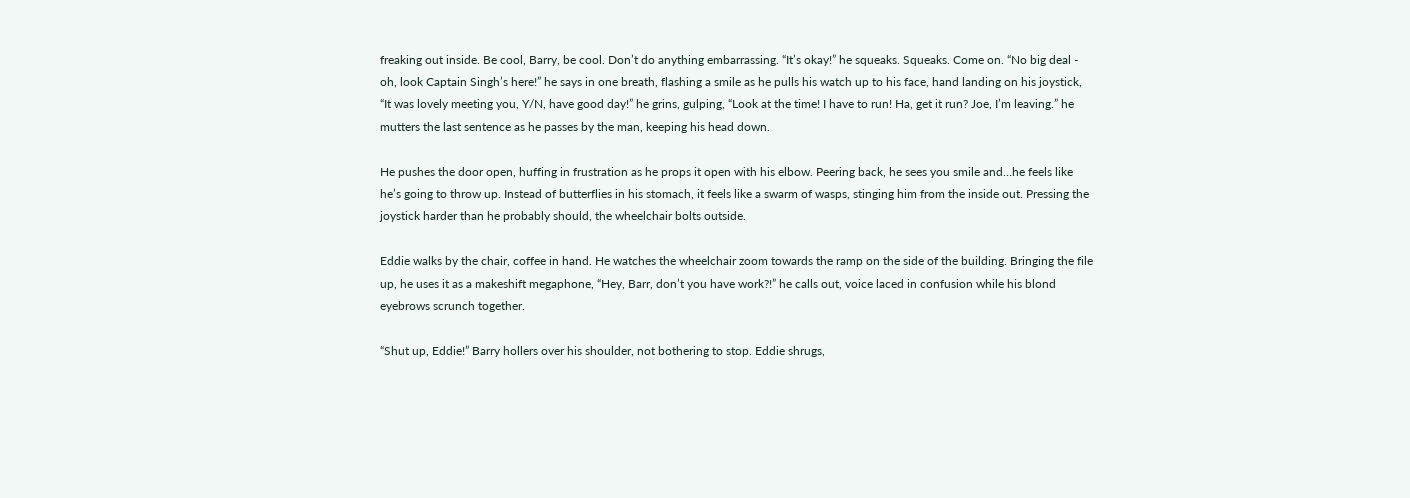freaking out inside. Be cool, Barry, be cool. Don’t do anything embarrassing. “It’s okay!” he squeaks. Squeaks. Come on. “No big deal - oh, look Captain Singh’s here!” he says in one breath, flashing a smile as he pulls his watch up to his face, hand landing on his joystick, “It was lovely meeting you, Y/N, have good day!” he grins, gulping, “Look at the time! I have to run! Ha, get it run? Joe, I’m leaving.” he mutters the last sentence as he passes by the man, keeping his head down.

He pushes the door open, huffing in frustration as he props it open with his elbow. Peering back, he sees you smile and…he feels like he’s going to throw up. Instead of butterflies in his stomach, it feels like a swarm of wasps, stinging him from the inside out. Pressing the joystick harder than he probably should, the wheelchair bolts outside.

Eddie walks by the chair, coffee in hand. He watches the wheelchair zoom towards the ramp on the side of the building. Bringing the file up, he uses it as a makeshift megaphone, “Hey, Barr, don’t you have work?!” he calls out, voice laced in confusion while his blond eyebrows scrunch together.

“Shut up, Eddie!” Barry hollers over his shoulder, not bothering to stop. Eddie shrugs,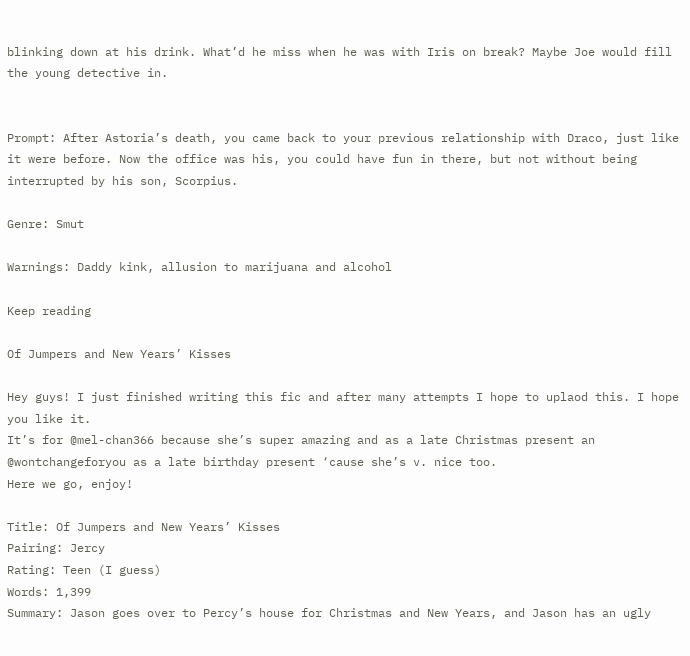blinking down at his drink. What’d he miss when he was with Iris on break? Maybe Joe would fill the young detective in.


Prompt: After Astoria’s death, you came back to your previous relationship with Draco, just like it were before. Now the office was his, you could have fun in there, but not without being interrupted by his son, Scorpius.

Genre: Smut

Warnings: Daddy kink, allusion to marijuana and alcohol

Keep reading

Of Jumpers and New Years’ Kisses

Hey guys! I just finished writing this fic and after many attempts I hope to uplaod this. I hope you like it.
It’s for @mel-chan366 because she’s super amazing and as a late Christmas present an @wontchangeforyou as a late birthday present ‘cause she’s v. nice too.
Here we go, enjoy!

Title: Of Jumpers and New Years’ Kisses
Pairing: Jercy
Rating: Teen (I guess)
Words: 1,399
Summary: Jason goes over to Percy’s house for Christmas and New Years, and Jason has an ugly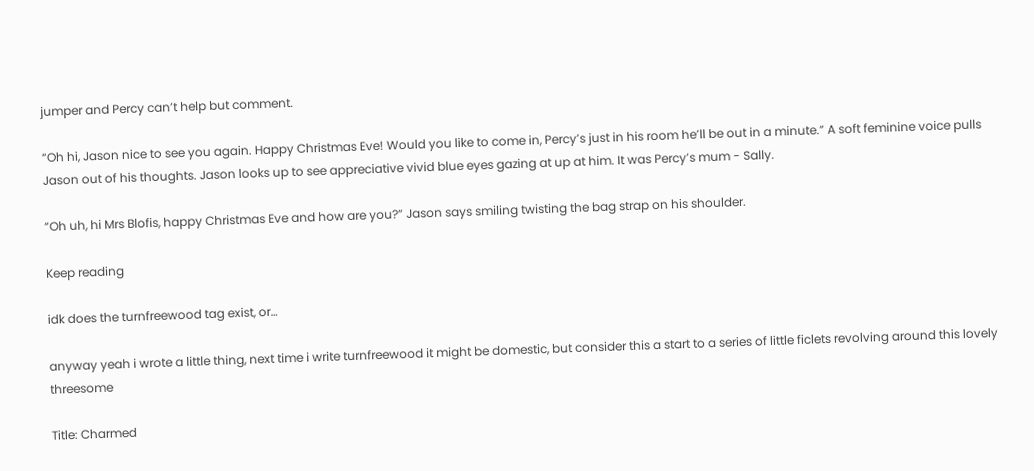jumper and Percy can’t help but comment.

“Oh hi, Jason nice to see you again. Happy Christmas Eve! Would you like to come in, Percy’s just in his room he’ll be out in a minute.” A soft feminine voice pulls Jason out of his thoughts. Jason looks up to see appreciative vivid blue eyes gazing at up at him. It was Percy’s mum - Sally.

“Oh uh, hi Mrs Blofis, happy Christmas Eve and how are you?” Jason says smiling twisting the bag strap on his shoulder.

Keep reading

idk does the turnfreewood tag exist, or…

anyway yeah i wrote a little thing, next time i write turnfreewood it might be domestic, but consider this a start to a series of little ficlets revolving around this lovely threesome

Title: Charmed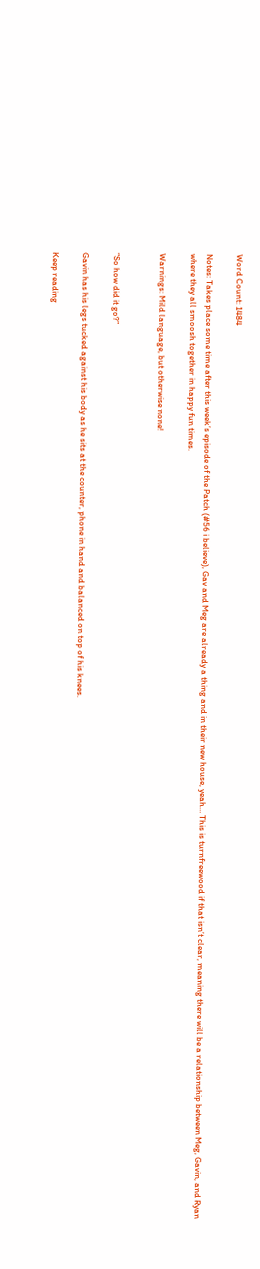Word Count: 1484

Notes: Takes place some time after this week’s episode of the Patch (#56 i believe), Gav and Meg are already a thing and in their new house, yeah… This is turnfreewood if that isn’t clear, meaning there will be a relationship between Meg, Gavin, and Ryan where they all smoosh together in happy fun times.

Warnings: Mild language, but otherwise none!


“So how did it go?”

Gavin has his legs tucked against his body as he sits at the counter, phone in hand and balanced on top of his knees.

Keep reading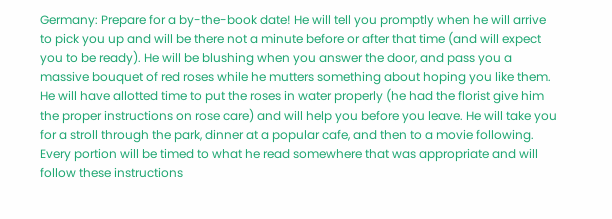Germany: Prepare for a by-the-book date! He will tell you promptly when he will arrive to pick you up and will be there not a minute before or after that time (and will expect you to be ready). He will be blushing when you answer the door, and pass you a massive bouquet of red roses while he mutters something about hoping you like them. He will have allotted time to put the roses in water properly (he had the florist give him the proper instructions on rose care) and will help you before you leave. He will take you for a stroll through the park, dinner at a popular cafe, and then to a movie following. Every portion will be timed to what he read somewhere that was appropriate and will follow these instructions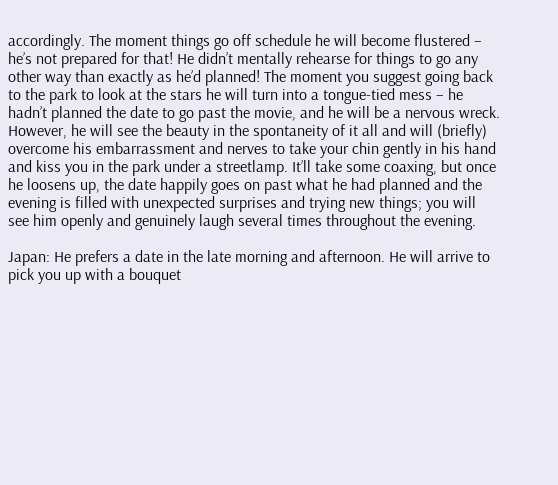accordingly. The moment things go off schedule he will become flustered – he’s not prepared for that! He didn’t mentally rehearse for things to go any other way than exactly as he’d planned! The moment you suggest going back to the park to look at the stars he will turn into a tongue-tied mess – he hadn’t planned the date to go past the movie, and he will be a nervous wreck. However, he will see the beauty in the spontaneity of it all and will (briefly) overcome his embarrassment and nerves to take your chin gently in his hand and kiss you in the park under a streetlamp. It’ll take some coaxing, but once he loosens up, the date happily goes on past what he had planned and the evening is filled with unexpected surprises and trying new things; you will see him openly and genuinely laugh several times throughout the evening.

Japan: He prefers a date in the late morning and afternoon. He will arrive to pick you up with a bouquet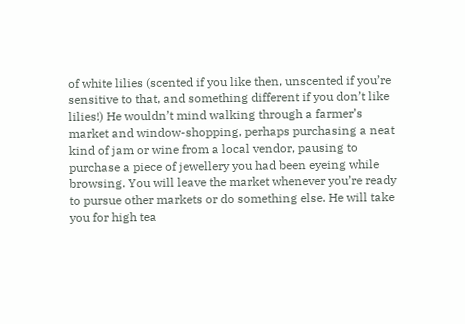of white lilies (scented if you like then, unscented if you’re sensitive to that, and something different if you don’t like lilies!) He wouldn’t mind walking through a farmer’s market and window-shopping, perhaps purchasing a neat kind of jam or wine from a local vendor, pausing to purchase a piece of jewellery you had been eyeing while browsing. You will leave the market whenever you’re ready to pursue other markets or do something else. He will take you for high tea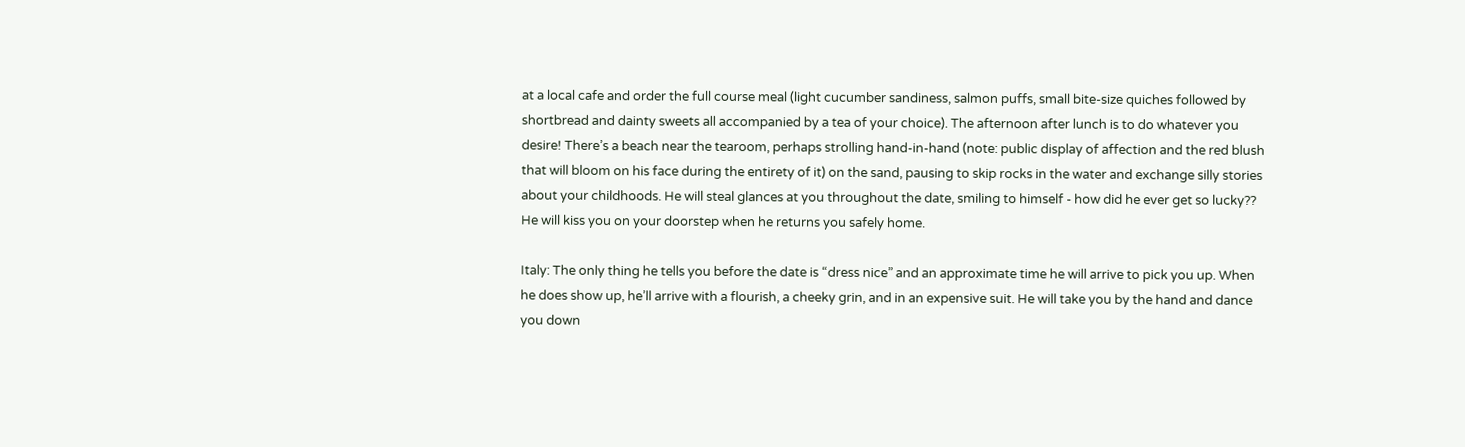at a local cafe and order the full course meal (light cucumber sandiness, salmon puffs, small bite-size quiches followed by shortbread and dainty sweets all accompanied by a tea of your choice). The afternoon after lunch is to do whatever you desire! There’s a beach near the tearoom, perhaps strolling hand-in-hand (note: public display of affection and the red blush that will bloom on his face during the entirety of it) on the sand, pausing to skip rocks in the water and exchange silly stories about your childhoods. He will steal glances at you throughout the date, smiling to himself - how did he ever get so lucky?? He will kiss you on your doorstep when he returns you safely home.

Italy: The only thing he tells you before the date is “dress nice” and an approximate time he will arrive to pick you up. When he does show up, he’ll arrive with a flourish, a cheeky grin, and in an expensive suit. He will take you by the hand and dance you down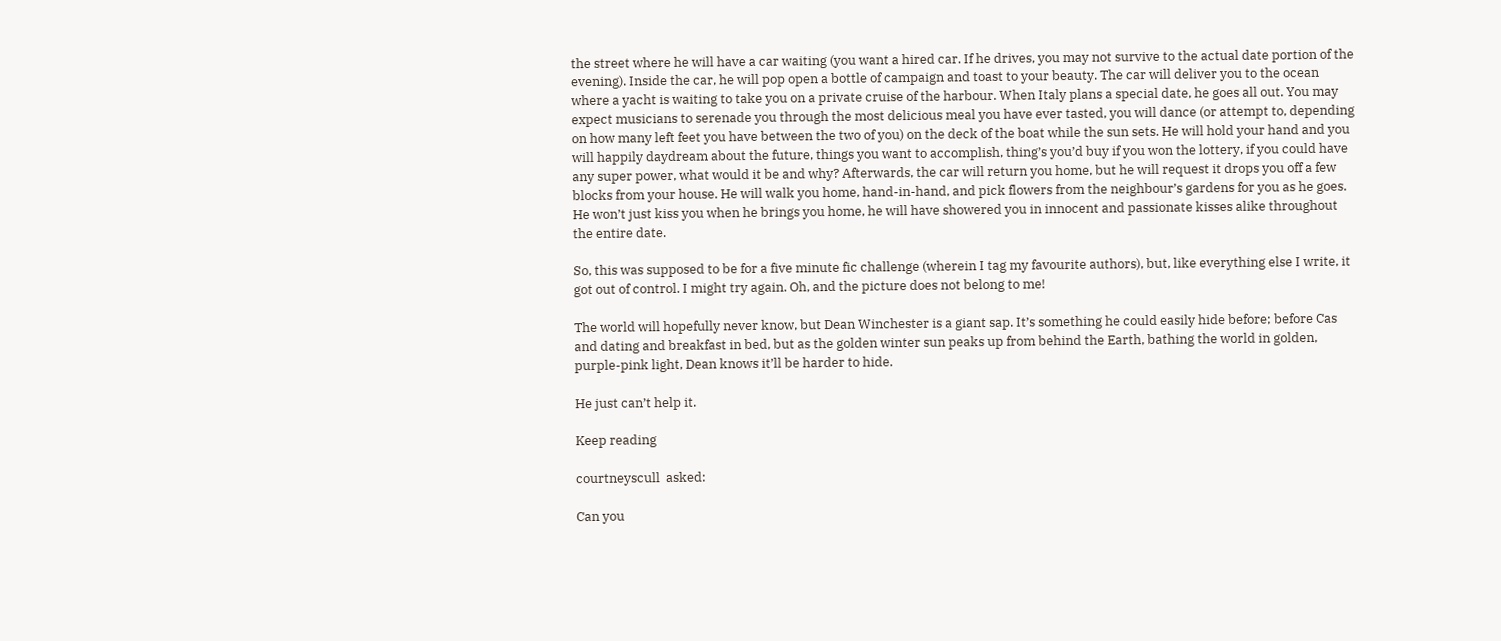the street where he will have a car waiting (you want a hired car. If he drives, you may not survive to the actual date portion of the evening). Inside the car, he will pop open a bottle of campaign and toast to your beauty. The car will deliver you to the ocean where a yacht is waiting to take you on a private cruise of the harbour. When Italy plans a special date, he goes all out. You may expect musicians to serenade you through the most delicious meal you have ever tasted, you will dance (or attempt to, depending on how many left feet you have between the two of you) on the deck of the boat while the sun sets. He will hold your hand and you will happily daydream about the future, things you want to accomplish, thing’s you’d buy if you won the lottery, if you could have any super power, what would it be and why? Afterwards, the car will return you home, but he will request it drops you off a few blocks from your house. He will walk you home, hand-in-hand, and pick flowers from the neighbour’s gardens for you as he goes. He won’t just kiss you when he brings you home, he will have showered you in innocent and passionate kisses alike throughout the entire date.

So, this was supposed to be for a five minute fic challenge (wherein I tag my favourite authors), but, like everything else I write, it got out of control. I might try again. Oh, and the picture does not belong to me!

The world will hopefully never know, but Dean Winchester is a giant sap. It’s something he could easily hide before; before Cas and dating and breakfast in bed, but as the golden winter sun peaks up from behind the Earth, bathing the world in golden, purple-pink light, Dean knows it’ll be harder to hide.

He just can’t help it.

Keep reading

courtneyscull  asked:

Can you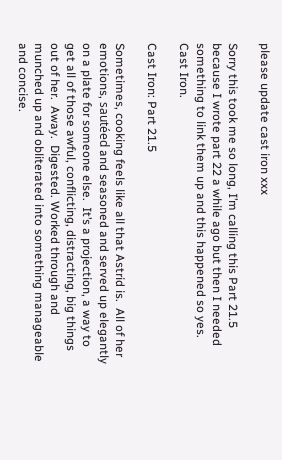please update cast iron xxx

Sorry this took me so long, I’m calling this Part 21.5 because I wrote part 22 a while ago but then I needed something to link them up and this happened so yes.  Cast Iron.

Cast Iron: Part 21.5

Sometimes, cooking feels like all that Astrid is.  All of her emotions, sautéed and seasoned and served up elegantly on a plate for someone else.  It’s a projection, a way to get all of those awful, conflicting, distracting, big things out of her.  Away.  Digested. Worked through and munched up and obliterated into something manageable and concise.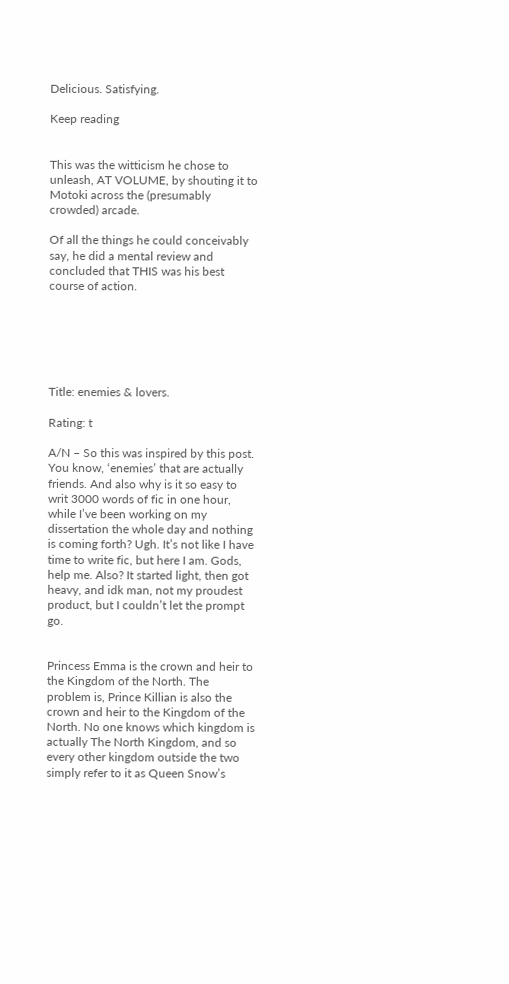Delicious. Satisfying.

Keep reading


This was the witticism he chose to unleash, AT VOLUME, by shouting it to Motoki across the (presumably crowded) arcade.

Of all the things he could conceivably say, he did a mental review and concluded that THIS was his best course of action.






Title: enemies & lovers.

Rating: t

A/N – So this was inspired by this post. You know, ‘enemies’ that are actually friends. And also why is it so easy to writ 3000 words of fic in one hour, while I’ve been working on my dissertation the whole day and nothing is coming forth? Ugh. It’s not like I have time to write fic, but here I am. Gods, help me. Also? It started light, then got heavy, and idk man, not my proudest product, but I couldn’t let the prompt go.


Princess Emma is the crown and heir to the Kingdom of the North. The problem is, Prince Killian is also the crown and heir to the Kingdom of the North. No one knows which kingdom is actually The North Kingdom, and so every other kingdom outside the two simply refer to it as Queen Snow’s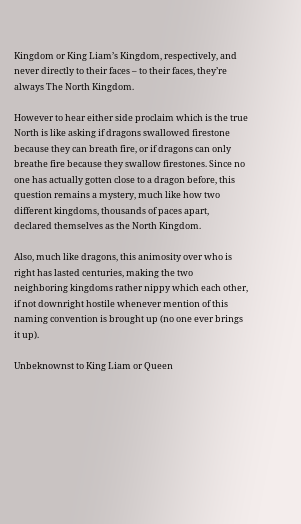Kingdom or King Liam’s Kingdom, respectively, and never directly to their faces – to their faces, they’re always The North Kingdom.

However to hear either side proclaim which is the true North is like asking if dragons swallowed firestone because they can breath fire, or if dragons can only breathe fire because they swallow firestones. Since no one has actually gotten close to a dragon before, this question remains a mystery, much like how two different kingdoms, thousands of paces apart, declared themselves as the North Kingdom.

Also, much like dragons, this animosity over who is right has lasted centuries, making the two neighboring kingdoms rather nippy which each other, if not downright hostile whenever mention of this naming convention is brought up (no one ever brings it up).

Unbeknownst to King Liam or Queen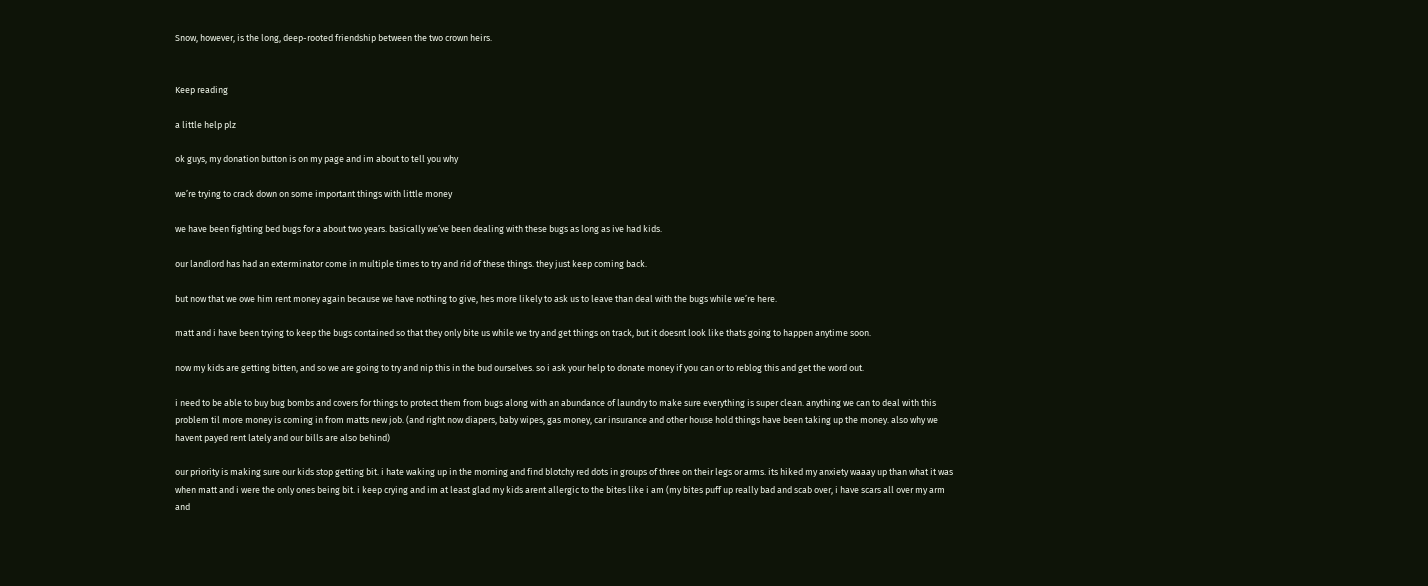Snow, however, is the long, deep-rooted friendship between the two crown heirs.


Keep reading

a little help plz

ok guys, my donation button is on my page and im about to tell you why

we’re trying to crack down on some important things with little money

we have been fighting bed bugs for a about two years. basically we’ve been dealing with these bugs as long as ive had kids.

our landlord has had an exterminator come in multiple times to try and rid of these things. they just keep coming back.

but now that we owe him rent money again because we have nothing to give, hes more likely to ask us to leave than deal with the bugs while we’re here.

matt and i have been trying to keep the bugs contained so that they only bite us while we try and get things on track, but it doesnt look like thats going to happen anytime soon.

now my kids are getting bitten, and so we are going to try and nip this in the bud ourselves. so i ask your help to donate money if you can or to reblog this and get the word out.

i need to be able to buy bug bombs and covers for things to protect them from bugs along with an abundance of laundry to make sure everything is super clean. anything we can to deal with this problem til more money is coming in from matts new job. (and right now diapers, baby wipes, gas money, car insurance and other house hold things have been taking up the money. also why we havent payed rent lately and our bills are also behind)

our priority is making sure our kids stop getting bit. i hate waking up in the morning and find blotchy red dots in groups of three on their legs or arms. its hiked my anxiety waaay up than what it was when matt and i were the only ones being bit. i keep crying and im at least glad my kids arent allergic to the bites like i am (my bites puff up really bad and scab over, i have scars all over my arm and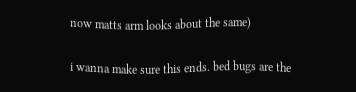now matts arm looks about the same)

i wanna make sure this ends. bed bugs are the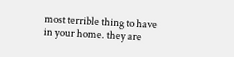most terrible thing to have in your home. they are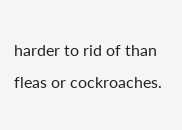harder to rid of than fleas or cockroaches.